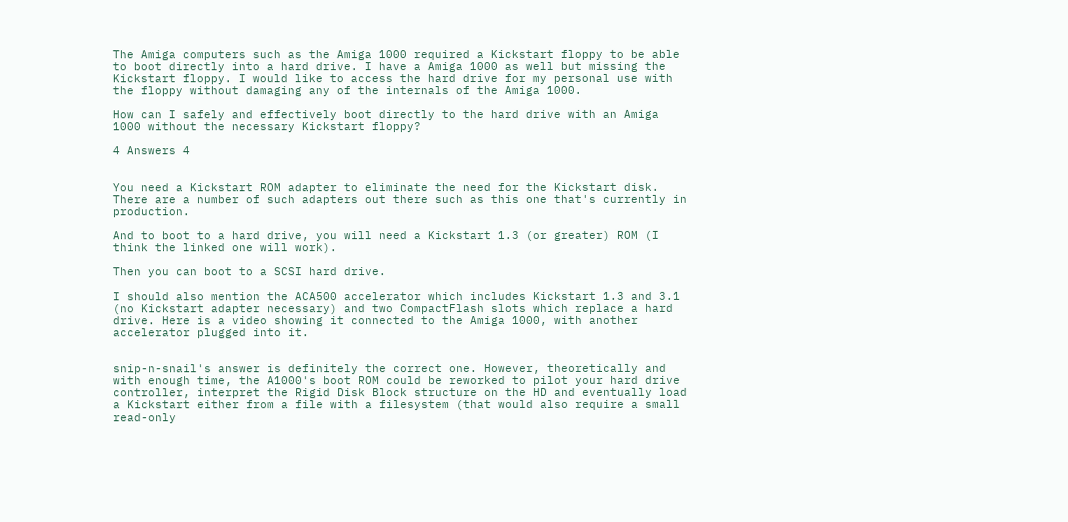The Amiga computers such as the Amiga 1000 required a Kickstart floppy to be able to boot directly into a hard drive. I have a Amiga 1000 as well but missing the Kickstart floppy. I would like to access the hard drive for my personal use with the floppy without damaging any of the internals of the Amiga 1000.

How can I safely and effectively boot directly to the hard drive with an Amiga 1000 without the necessary Kickstart floppy?

4 Answers 4


You need a Kickstart ROM adapter to eliminate the need for the Kickstart disk. There are a number of such adapters out there such as this one that's currently in production.

And to boot to a hard drive, you will need a Kickstart 1.3 (or greater) ROM (I think the linked one will work).

Then you can boot to a SCSI hard drive.

I should also mention the ACA500 accelerator which includes Kickstart 1.3 and 3.1 (no Kickstart adapter necessary) and two CompactFlash slots which replace a hard drive. Here is a video showing it connected to the Amiga 1000, with another accelerator plugged into it.


snip-n-snail's answer is definitely the correct one. However, theoretically and with enough time, the A1000's boot ROM could be reworked to pilot your hard drive controller, interpret the Rigid Disk Block structure on the HD and eventually load a Kickstart either from a file with a filesystem (that would also require a small read-only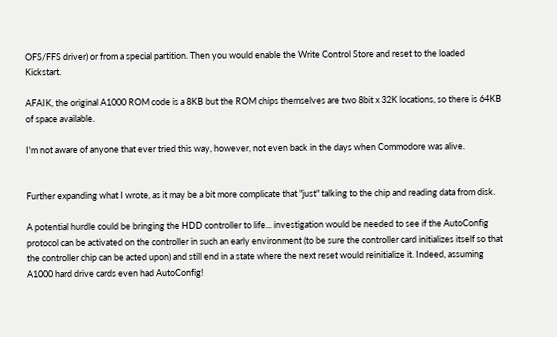OFS/FFS driver) or from a special partition. Then you would enable the Write Control Store and reset to the loaded Kickstart.

AFAIK, the original A1000 ROM code is a 8KB but the ROM chips themselves are two 8bit x 32K locations, so there is 64KB of space available.

I'm not aware of anyone that ever tried this way, however, not even back in the days when Commodore was alive.


Further expanding what I wrote, as it may be a bit more complicate that "just" talking to the chip and reading data from disk.

A potential hurdle could be bringing the HDD controller to life... investigation would be needed to see if the AutoConfig protocol can be activated on the controller in such an early environment (to be sure the controller card initializes itself so that the controller chip can be acted upon) and still end in a state where the next reset would reinitialize it. Indeed, assuming A1000 hard drive cards even had AutoConfig!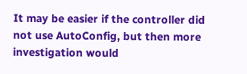It may be easier if the controller did not use AutoConfig, but then more investigation would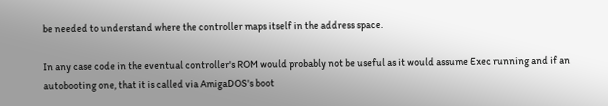be needed to understand where the controller maps itself in the address space.

In any case code in the eventual controller's ROM would probably not be useful as it would assume Exec running and if an autobooting one, that it is called via AmigaDOS's boot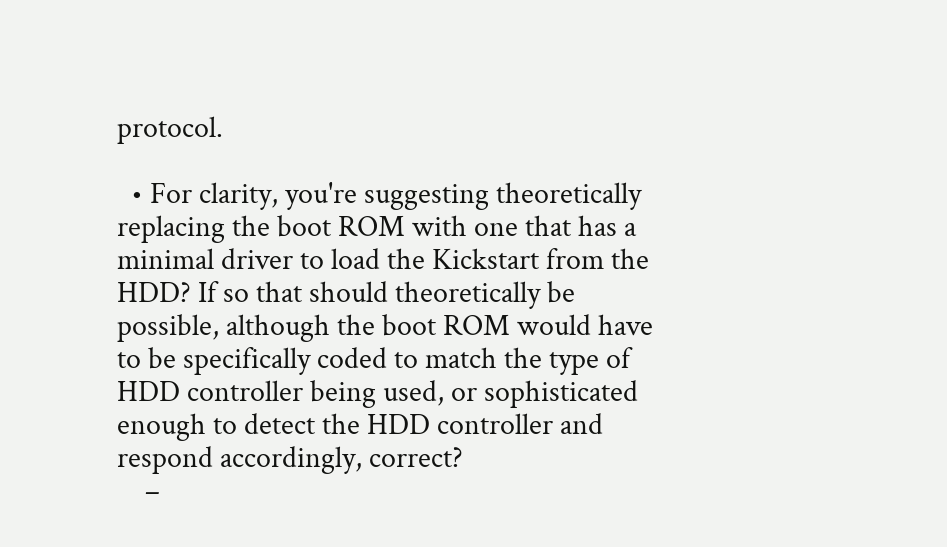protocol.

  • For clarity, you're suggesting theoretically replacing the boot ROM with one that has a minimal driver to load the Kickstart from the HDD? If so that should theoretically be possible, although the boot ROM would have to be specifically coded to match the type of HDD controller being used, or sophisticated enough to detect the HDD controller and respond accordingly, correct?
    –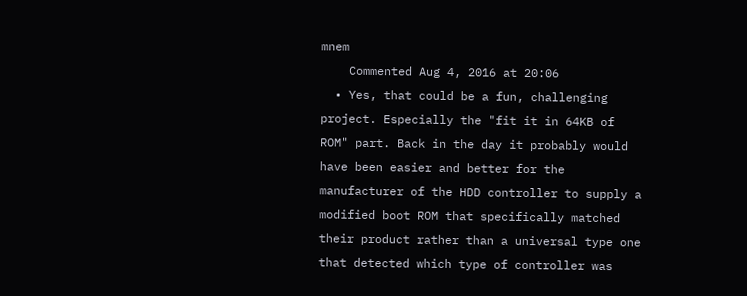mnem
    Commented Aug 4, 2016 at 20:06
  • Yes, that could be a fun, challenging project. Especially the "fit it in 64KB of ROM" part. Back in the day it probably would have been easier and better for the manufacturer of the HDD controller to supply a modified boot ROM that specifically matched their product rather than a universal type one that detected which type of controller was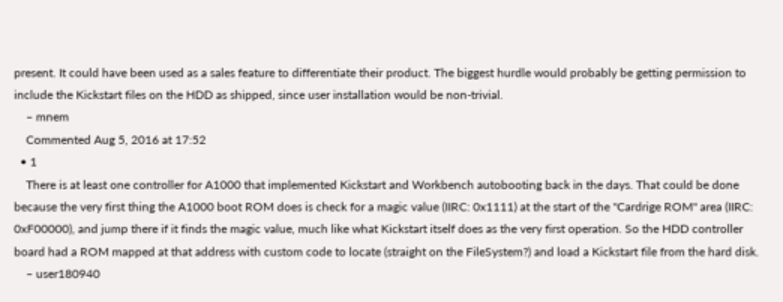present. It could have been used as a sales feature to differentiate their product. The biggest hurdle would probably be getting permission to include the Kickstart files on the HDD as shipped, since user installation would be non-trivial.
    – mnem
    Commented Aug 5, 2016 at 17:52
  • 1
    There is at least one controller for A1000 that implemented Kickstart and Workbench autobooting back in the days. That could be done because the very first thing the A1000 boot ROM does is check for a magic value (IIRC: 0x1111) at the start of the "Cardrige ROM" area (IIRC: 0xF00000), and jump there if it finds the magic value, much like what Kickstart itself does as the very first operation. So the HDD controller board had a ROM mapped at that address with custom code to locate (straight on the FileSystem?) and load a Kickstart file from the hard disk.
    – user180940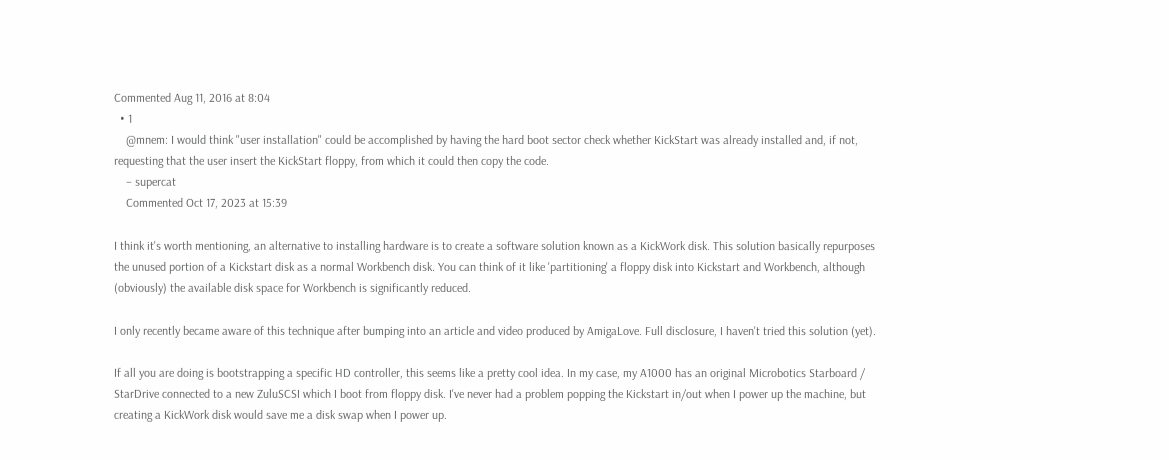Commented Aug 11, 2016 at 8:04
  • 1
    @mnem: I would think "user installation" could be accomplished by having the hard boot sector check whether KickStart was already installed and, if not, requesting that the user insert the KickStart floppy, from which it could then copy the code.
    – supercat
    Commented Oct 17, 2023 at 15:39

I think it's worth mentioning, an alternative to installing hardware is to create a software solution known as a KickWork disk. This solution basically repurposes the unused portion of a Kickstart disk as a normal Workbench disk. You can think of it like 'partitioning' a floppy disk into Kickstart and Workbench, although (obviously) the available disk space for Workbench is significantly reduced.

I only recently became aware of this technique after bumping into an article and video produced by AmigaLove. Full disclosure, I haven't tried this solution (yet).

If all you are doing is bootstrapping a specific HD controller, this seems like a pretty cool idea. In my case, my A1000 has an original Microbotics Starboard / StarDrive connected to a new ZuluSCSI which I boot from floppy disk. I've never had a problem popping the Kickstart in/out when I power up the machine, but creating a KickWork disk would save me a disk swap when I power up.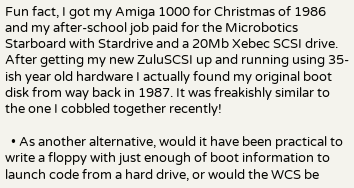Fun fact, I got my Amiga 1000 for Christmas of 1986 and my after-school job paid for the Microbotics Starboard with Stardrive and a 20Mb Xebec SCSI drive. After getting my new ZuluSCSI up and running using 35-ish year old hardware I actually found my original boot disk from way back in 1987. It was freakishly similar to the one I cobbled together recently!

  • As another alternative, would it have been practical to write a floppy with just enough of boot information to launch code from a hard drive, or would the WCS be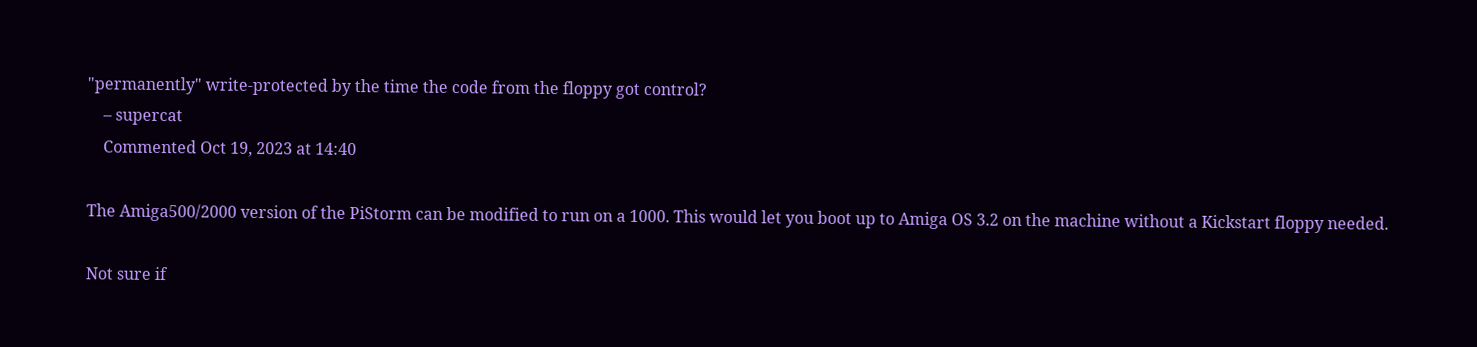"permanently" write-protected by the time the code from the floppy got control?
    – supercat
    Commented Oct 19, 2023 at 14:40

The Amiga500/2000 version of the PiStorm can be modified to run on a 1000. This would let you boot up to Amiga OS 3.2 on the machine without a Kickstart floppy needed.

Not sure if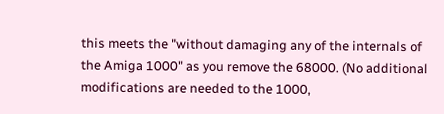this meets the "without damaging any of the internals of the Amiga 1000" as you remove the 68000. (No additional modifications are needed to the 1000,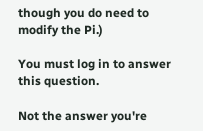though you do need to modify the Pi.)

You must log in to answer this question.

Not the answer you're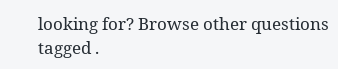looking for? Browse other questions tagged .